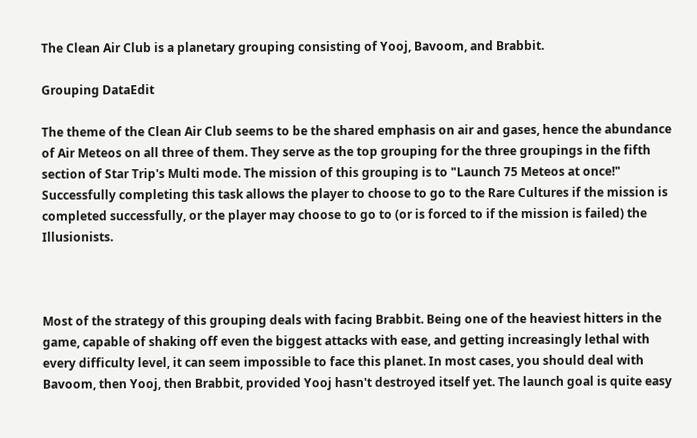The Clean Air Club is a planetary grouping consisting of Yooj, Bavoom, and Brabbit.

Grouping DataEdit

The theme of the Clean Air Club seems to be the shared emphasis on air and gases, hence the abundance of Air Meteos on all three of them. They serve as the top grouping for the three groupings in the fifth section of Star Trip's Multi mode. The mission of this grouping is to "Launch 75 Meteos at once!" Successfully completing this task allows the player to choose to go to the Rare Cultures if the mission is completed successfully, or the player may choose to go to (or is forced to if the mission is failed) the Illusionists.



Most of the strategy of this grouping deals with facing Brabbit. Being one of the heaviest hitters in the game, capable of shaking off even the biggest attacks with ease, and getting increasingly lethal with every difficulty level, it can seem impossible to face this planet. In most cases, you should deal with Bavoom, then Yooj, then Brabbit, provided Yooj hasn't destroyed itself yet. The launch goal is quite easy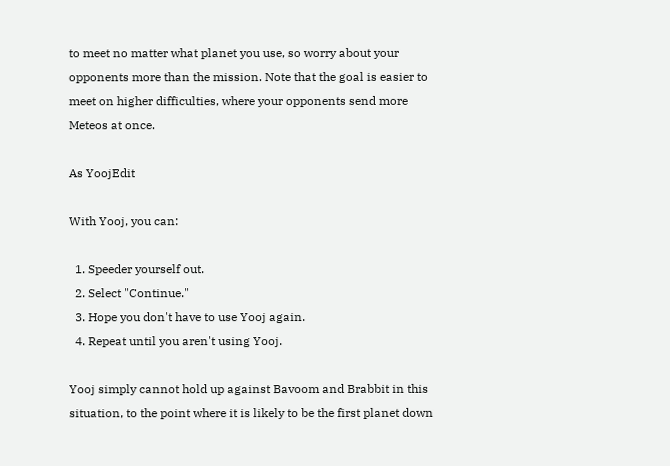to meet no matter what planet you use, so worry about your opponents more than the mission. Note that the goal is easier to meet on higher difficulties, where your opponents send more Meteos at once.

As YoojEdit

With Yooj, you can:

  1. Speeder yourself out.
  2. Select "Continue."
  3. Hope you don't have to use Yooj again.
  4. Repeat until you aren't using Yooj.

Yooj simply cannot hold up against Bavoom and Brabbit in this situation, to the point where it is likely to be the first planet down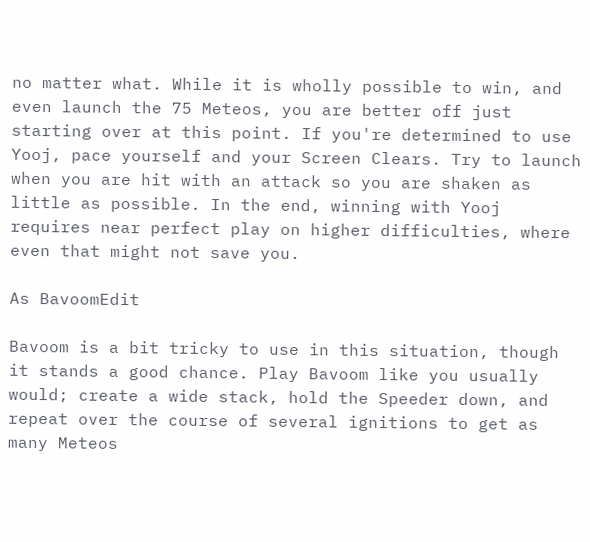no matter what. While it is wholly possible to win, and even launch the 75 Meteos, you are better off just starting over at this point. If you're determined to use Yooj, pace yourself and your Screen Clears. Try to launch when you are hit with an attack so you are shaken as little as possible. In the end, winning with Yooj requires near perfect play on higher difficulties, where even that might not save you.

As BavoomEdit

Bavoom is a bit tricky to use in this situation, though it stands a good chance. Play Bavoom like you usually would; create a wide stack, hold the Speeder down, and repeat over the course of several ignitions to get as many Meteos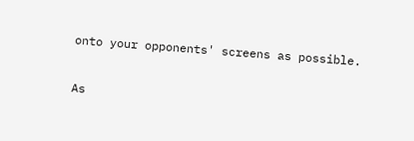onto your opponents' screens as possible.

As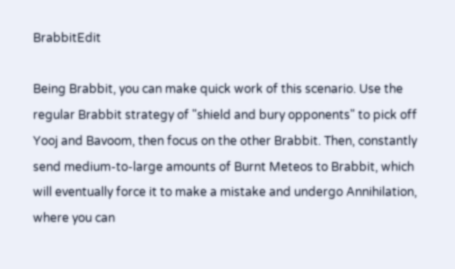BrabbitEdit

Being Brabbit, you can make quick work of this scenario. Use the regular Brabbit strategy of "shield and bury opponents" to pick off Yooj and Bavoom, then focus on the other Brabbit. Then, constantly send medium-to-large amounts of Burnt Meteos to Brabbit, which will eventually force it to make a mistake and undergo Annihilation, where you can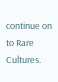continue on to Rare Cultures.